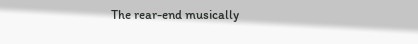The rear-end musically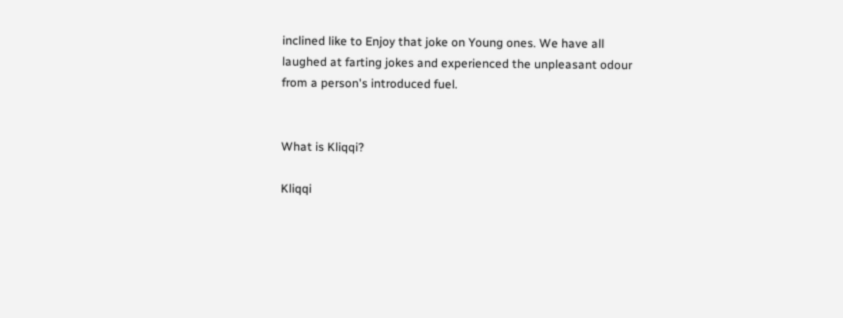inclined like to Enjoy that joke on Young ones. We have all laughed at farting jokes and experienced the unpleasant odour from a person's introduced fuel.


What is Kliqqi?

Kliqqi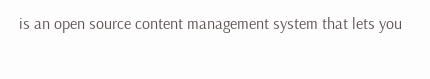is an open source content management system that lets you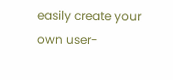easily create your own user-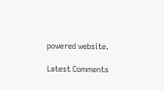powered website.

Latest Comments